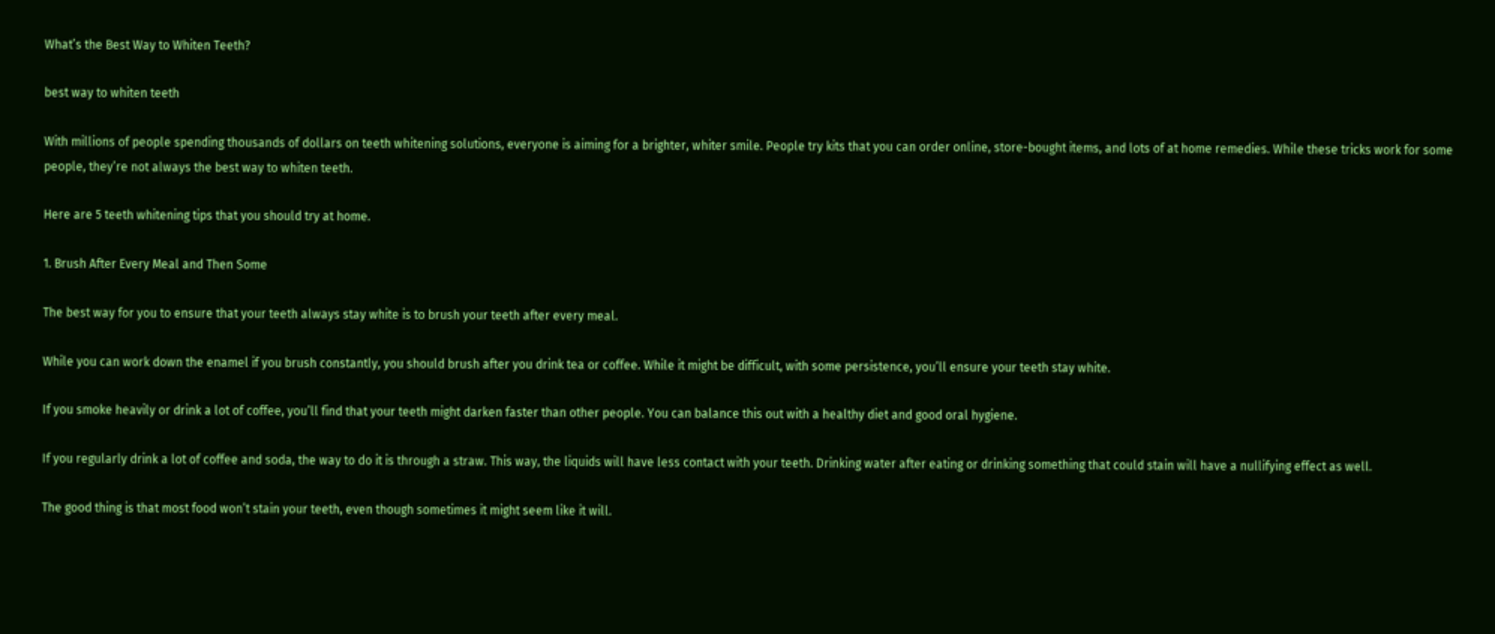What’s the Best Way to Whiten Teeth?

best way to whiten teeth

With millions of people spending thousands of dollars on teeth whitening solutions, everyone is aiming for a brighter, whiter smile. People try kits that you can order online, store-bought items, and lots of at home remedies. While these tricks work for some people, they’re not always the best way to whiten teeth.

Here are 5 teeth whitening tips that you should try at home.

1. Brush After Every Meal and Then Some

The best way for you to ensure that your teeth always stay white is to brush your teeth after every meal.

While you can work down the enamel if you brush constantly, you should brush after you drink tea or coffee. While it might be difficult, with some persistence, you’ll ensure your teeth stay white.

If you smoke heavily or drink a lot of coffee, you’ll find that your teeth might darken faster than other people. You can balance this out with a healthy diet and good oral hygiene.

If you regularly drink a lot of coffee and soda, the way to do it is through a straw. This way, the liquids will have less contact with your teeth. Drinking water after eating or drinking something that could stain will have a nullifying effect as well.

The good thing is that most food won’t stain your teeth, even though sometimes it might seem like it will.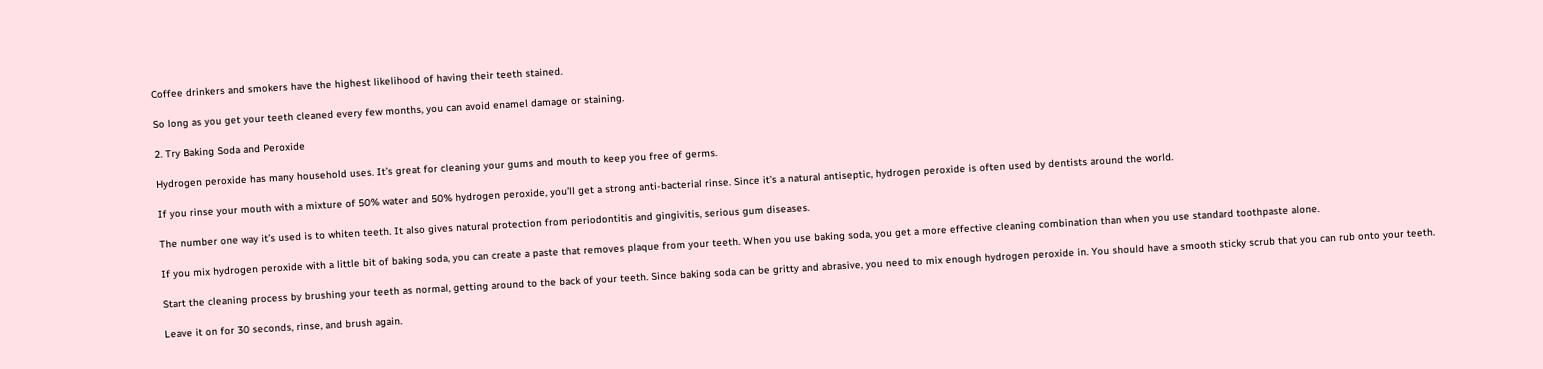Coffee drinkers and smokers have the highest likelihood of having their teeth stained.

So long as you get your teeth cleaned every few months, you can avoid enamel damage or staining.

2. Try Baking Soda and Peroxide

Hydrogen peroxide has many household uses. It’s great for cleaning your gums and mouth to keep you free of germs.

If you rinse your mouth with a mixture of 50% water and 50% hydrogen peroxide, you’ll get a strong anti-bacterial rinse. Since it’s a natural antiseptic, hydrogen peroxide is often used by dentists around the world.

The number one way it’s used is to whiten teeth. It also gives natural protection from periodontitis and gingivitis, serious gum diseases.

If you mix hydrogen peroxide with a little bit of baking soda, you can create a paste that removes plaque from your teeth. When you use baking soda, you get a more effective cleaning combination than when you use standard toothpaste alone.

Start the cleaning process by brushing your teeth as normal, getting around to the back of your teeth. Since baking soda can be gritty and abrasive, you need to mix enough hydrogen peroxide in. You should have a smooth sticky scrub that you can rub onto your teeth.

Leave it on for 30 seconds, rinse, and brush again.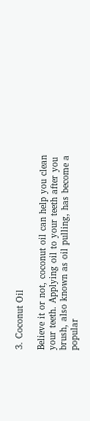3. Coconut Oil

Believe it or not, coconut oil can help you clean your teeth. Applying oil to your teeth after you brush, also known as oil pulling, has become a popular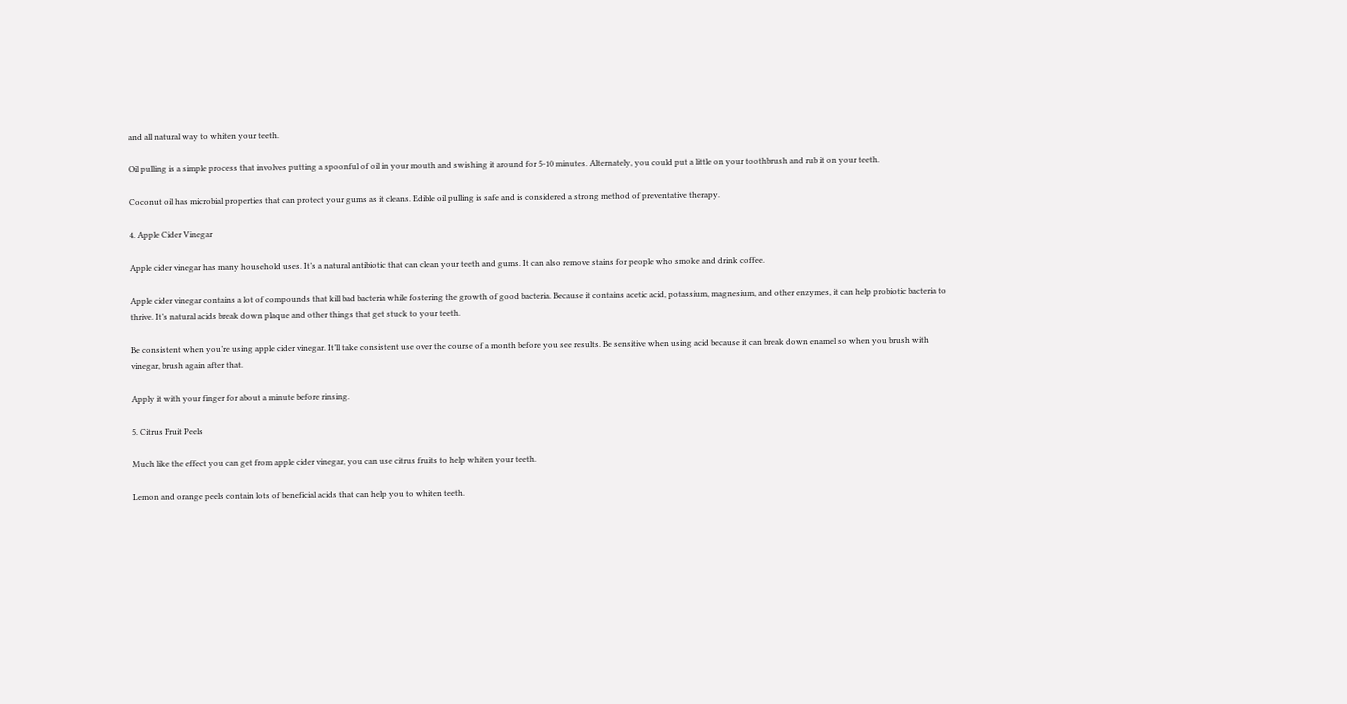and all natural way to whiten your teeth.

Oil pulling is a simple process that involves putting a spoonful of oil in your mouth and swishing it around for 5-10 minutes. Alternately, you could put a little on your toothbrush and rub it on your teeth.

Coconut oil has microbial properties that can protect your gums as it cleans. Edible oil pulling is safe and is considered a strong method of preventative therapy.

4. Apple Cider Vinegar

Apple cider vinegar has many household uses. It’s a natural antibiotic that can clean your teeth and gums. It can also remove stains for people who smoke and drink coffee.

Apple cider vinegar contains a lot of compounds that kill bad bacteria while fostering the growth of good bacteria. Because it contains acetic acid, potassium, magnesium, and other enzymes, it can help probiotic bacteria to thrive. It’s natural acids break down plaque and other things that get stuck to your teeth.

Be consistent when you’re using apple cider vinegar. It’ll take consistent use over the course of a month before you see results. Be sensitive when using acid because it can break down enamel so when you brush with vinegar, brush again after that.

Apply it with your finger for about a minute before rinsing.

5. Citrus Fruit Peels

Much like the effect you can get from apple cider vinegar, you can use citrus fruits to help whiten your teeth.

Lemon and orange peels contain lots of beneficial acids that can help you to whiten teeth.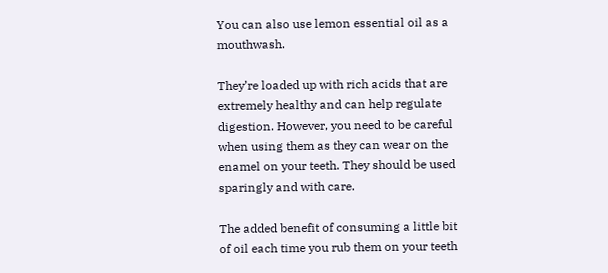You can also use lemon essential oil as a mouthwash.

They’re loaded up with rich acids that are extremely healthy and can help regulate digestion. However, you need to be careful when using them as they can wear on the enamel on your teeth. They should be used sparingly and with care.

The added benefit of consuming a little bit of oil each time you rub them on your teeth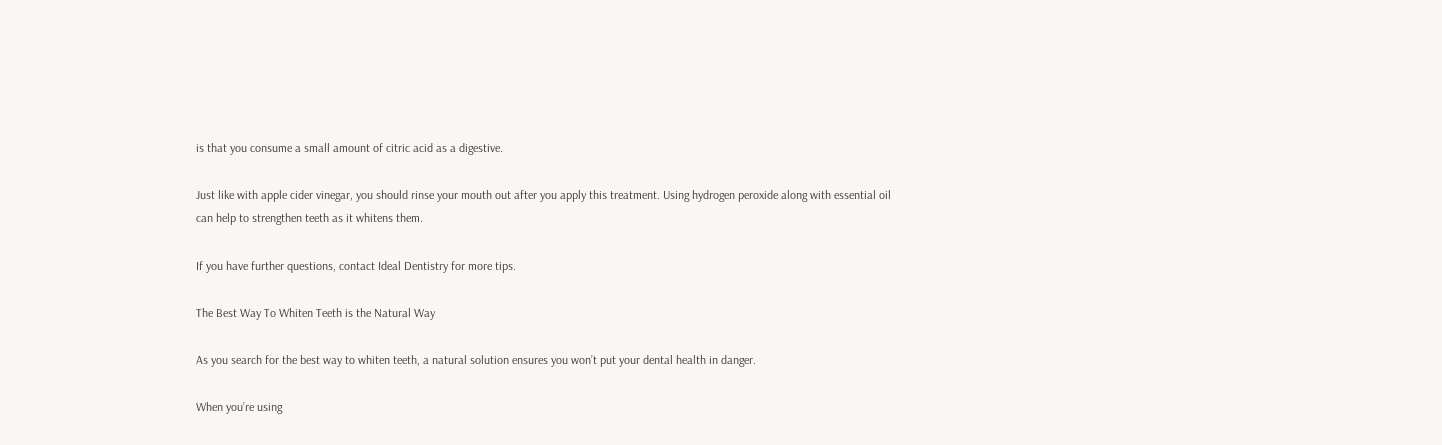is that you consume a small amount of citric acid as a digestive.

Just like with apple cider vinegar, you should rinse your mouth out after you apply this treatment. Using hydrogen peroxide along with essential oil can help to strengthen teeth as it whitens them.

If you have further questions, contact Ideal Dentistry for more tips.

The Best Way To Whiten Teeth is the Natural Way

As you search for the best way to whiten teeth, a natural solution ensures you won’t put your dental health in danger.

When you’re using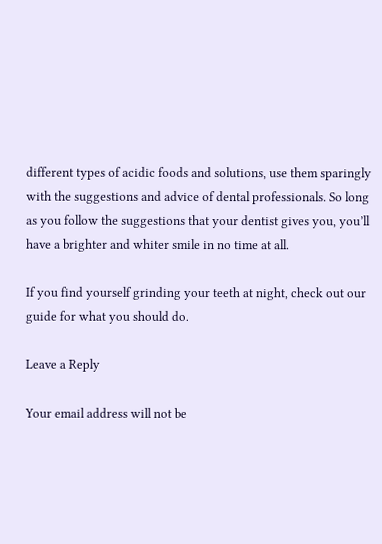different types of acidic foods and solutions, use them sparingly with the suggestions and advice of dental professionals. So long as you follow the suggestions that your dentist gives you, you’ll have a brighter and whiter smile in no time at all.

If you find yourself grinding your teeth at night, check out our guide for what you should do.

Leave a Reply

Your email address will not be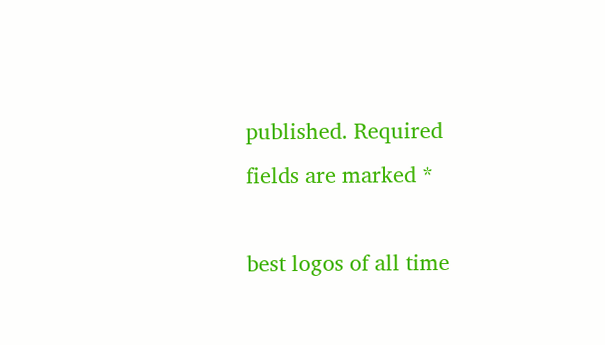published. Required fields are marked *

best logos of all time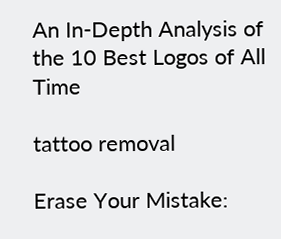An In-Depth Analysis of the 10 Best Logos of All Time

tattoo removal

Erase Your Mistake: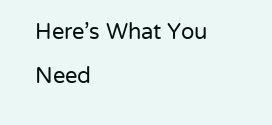Here’s What You Need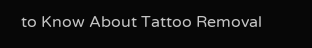to Know About Tattoo Removal